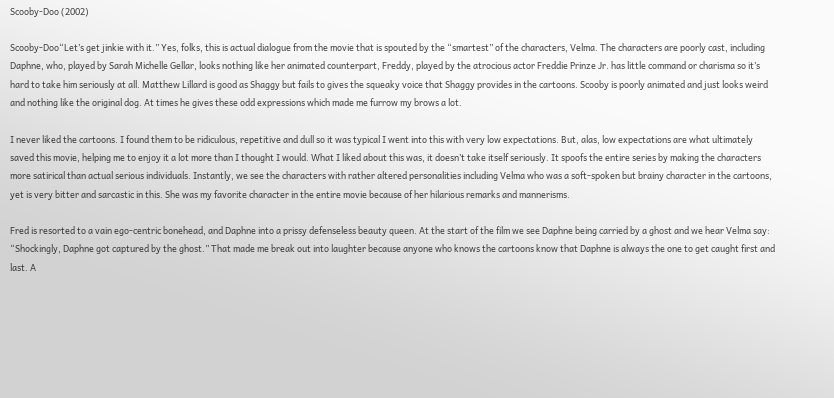Scooby-Doo (2002)

Scooby-Doo“Let’s get jinkie with it.” Yes, folks, this is actual dialogue from the movie that is spouted by the “smartest” of the characters, Velma. The characters are poorly cast, including Daphne, who, played by Sarah Michelle Gellar, looks nothing like her animated counterpart, Freddy, played by the atrocious actor Freddie Prinze Jr. has little command or charisma so it’s hard to take him seriously at all. Matthew Lillard is good as Shaggy but fails to gives the squeaky voice that Shaggy provides in the cartoons. Scooby is poorly animated and just looks weird and nothing like the original dog. At times he gives these odd expressions which made me furrow my brows a lot.

I never liked the cartoons. I found them to be ridiculous, repetitive and dull so it was typical I went into this with very low expectations. But, alas, low expectations are what ultimately saved this movie, helping me to enjoy it a lot more than I thought I would. What I liked about this was, it doesn’t take itself seriously. It spoofs the entire series by making the characters more satirical than actual serious individuals. Instantly, we see the characters with rather altered personalities including Velma who was a soft-spoken but brainy character in the cartoons, yet is very bitter and sarcastic in this. She was my favorite character in the entire movie because of her hilarious remarks and mannerisms.

Fred is resorted to a vain ego-centric bonehead, and Daphne into a prissy defenseless beauty queen. At the start of the film we see Daphne being carried by a ghost and we hear Velma say: “Shockingly, Daphne got captured by the ghost.” That made me break out into laughter because anyone who knows the cartoons know that Daphne is always the one to get caught first and last. A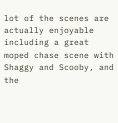lot of the scenes are actually enjoyable including a great moped chase scene with Shaggy and Scooby, and the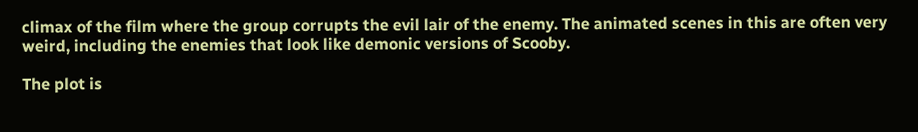climax of the film where the group corrupts the evil lair of the enemy. The animated scenes in this are often very weird, including the enemies that look like demonic versions of Scooby.

The plot is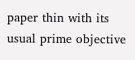paper thin with its usual prime objective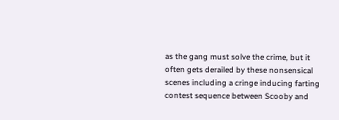as the gang must solve the crime, but it often gets derailed by these nonsensical scenes including a cringe inducing farting contest sequence between Scooby and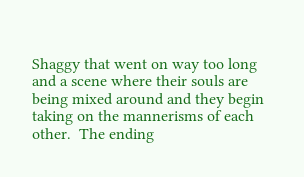Shaggy that went on way too long and a scene where their souls are being mixed around and they begin taking on the mannerisms of each other.  The ending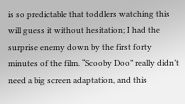is so predictable that toddlers watching this will guess it without hesitation; I had the surprise enemy down by the first forty minutes of the film. “Scooby Doo” really didn’t need a big screen adaptation, and this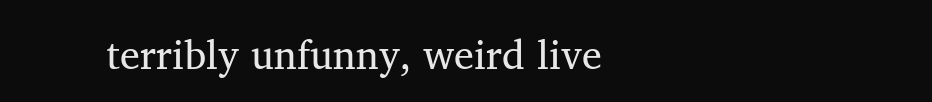terribly unfunny, weird live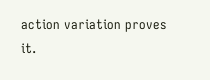action variation proves it.